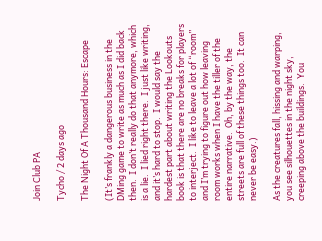Join Club PA

Tycho / 2 days ago

The Night Of A Thousand Hours: Escape

(It’s frankly a dangerous business in the DMing game to write as much as I did back then.  I don’t really do that anymore, which is a lie.  I lied right there.  I just like writing, and it’s hard to stop.  I would say the hardest part about writing the Lookouts book is that there are no breaks for players to interject.  I like to leave a lot of “room” and I’m trying to figure out how leaving room works when I have the tiller of the entire narrative.  Oh, by the way, the streets are full of these things too.  It can never be easy.)

As the creatures fall, hissing and warping, you see silhouettes in the night sky, creeping above the buildings.  You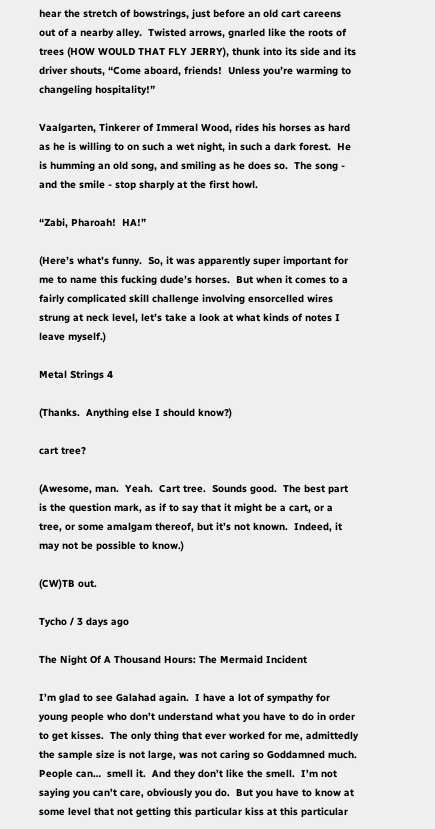hear the stretch of bowstrings, just before an old cart careens out of a nearby alley.  Twisted arrows, gnarled like the roots of trees (HOW WOULD THAT FLY JERRY), thunk into its side and its driver shouts, “Come aboard, friends!  Unless you’re warming to changeling hospitality!”

Vaalgarten, Tinkerer of Immeral Wood, rides his horses as hard as he is willing to on such a wet night, in such a dark forest.  He is humming an old song, and smiling as he does so.  The song - and the smile - stop sharply at the first howl.

“Zabi, Pharoah!  HA!”

(Here’s what’s funny.  So, it was apparently super important for me to name this fucking dude’s horses.  But when it comes to a fairly complicated skill challenge involving ensorcelled wires strung at neck level, let’s take a look at what kinds of notes I leave myself.)

Metal Strings 4

(Thanks.  Anything else I should know?)

cart tree?

(Awesome, man.  Yeah.  Cart tree.  Sounds good.  The best part is the question mark, as if to say that it might be a cart, or a tree, or some amalgam thereof, but it’s not known.  Indeed, it may not be possible to know.)

(CW)TB out.

Tycho / 3 days ago

The Night Of A Thousand Hours: The Mermaid Incident

I’m glad to see Galahad again.  I have a lot of sympathy for young people who don’t understand what you have to do in order to get kisses.  The only thing that ever worked for me, admittedly the sample size is not large, was not caring so Goddamned much.  People can…  smell it.  And they don’t like the smell.  I’m not saying you can’t care, obviously you do.  But you have to know at some level that not getting this particular kiss at this particular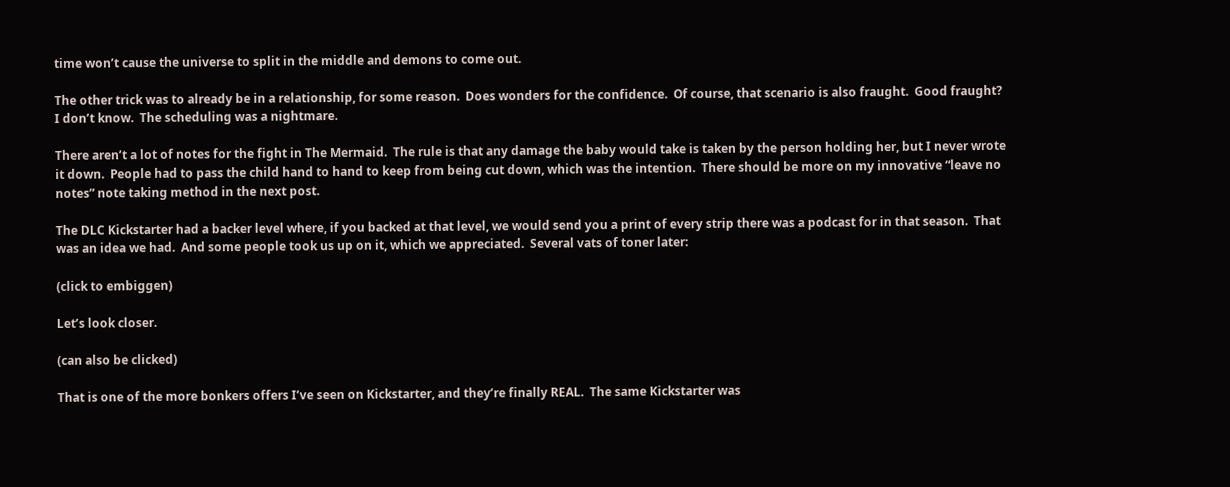time won’t cause the universe to split in the middle and demons to come out.

The other trick was to already be in a relationship, for some reason.  Does wonders for the confidence.  Of course, that scenario is also fraught.  Good fraught?  I don’t know.  The scheduling was a nightmare.

There aren’t a lot of notes for the fight in The Mermaid.  The rule is that any damage the baby would take is taken by the person holding her, but I never wrote it down.  People had to pass the child hand to hand to keep from being cut down, which was the intention.  There should be more on my innovative “leave no notes” note taking method in the next post.

The DLC Kickstarter had a backer level where, if you backed at that level, we would send you a print of every strip there was a podcast for in that season.  That was an idea we had.  And some people took us up on it, which we appreciated.  Several vats of toner later:

(click to embiggen)

Let’s look closer.

(can also be clicked)

That is one of the more bonkers offers I’ve seen on Kickstarter, and they’re finally REAL.  The same Kickstarter was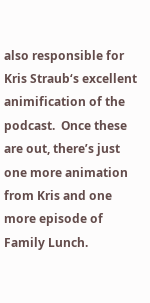also responsible for Kris Straub‘s excellent animification of the podcast.  Once these are out, there’s just one more animation from Kris and one more episode of Family Lunch.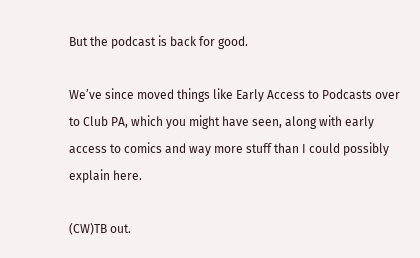But the podcast is back for good.

We’ve since moved things like Early Access to Podcasts over to Club PA, which you might have seen, along with early access to comics and way more stuff than I could possibly explain here.

(CW)TB out.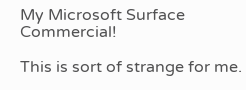My Microsoft Surface Commercial!

This is sort of strange for me.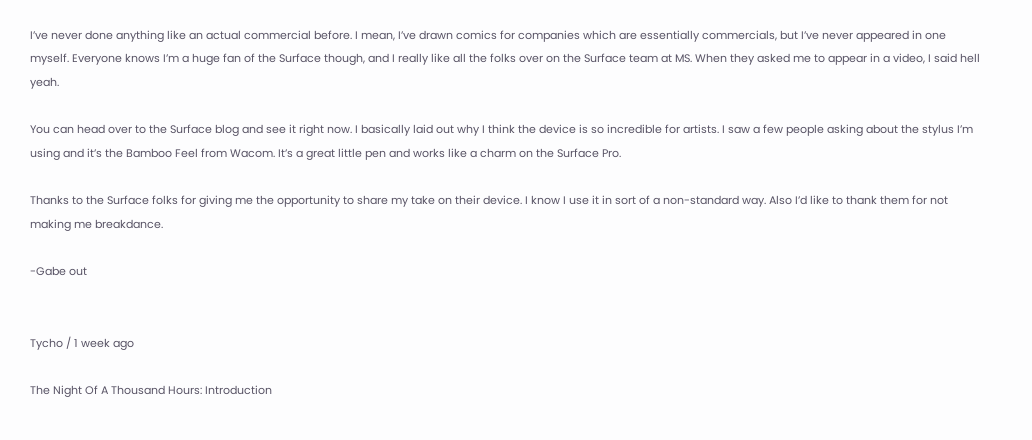I’ve never done anything like an actual commercial before. I mean, I’ve drawn comics for companies which are essentially commercials, but I’ve never appeared in one myself. Everyone knows I’m a huge fan of the Surface though, and I really like all the folks over on the Surface team at MS. When they asked me to appear in a video, I said hell yeah.

You can head over to the Surface blog and see it right now. I basically laid out why I think the device is so incredible for artists. I saw a few people asking about the stylus I’m using and it’s the Bamboo Feel from Wacom. It’s a great little pen and works like a charm on the Surface Pro.

Thanks to the Surface folks for giving me the opportunity to share my take on their device. I know I use it in sort of a non-standard way. Also I’d like to thank them for not making me breakdance.

-Gabe out


Tycho / 1 week ago

The Night Of A Thousand Hours: Introduction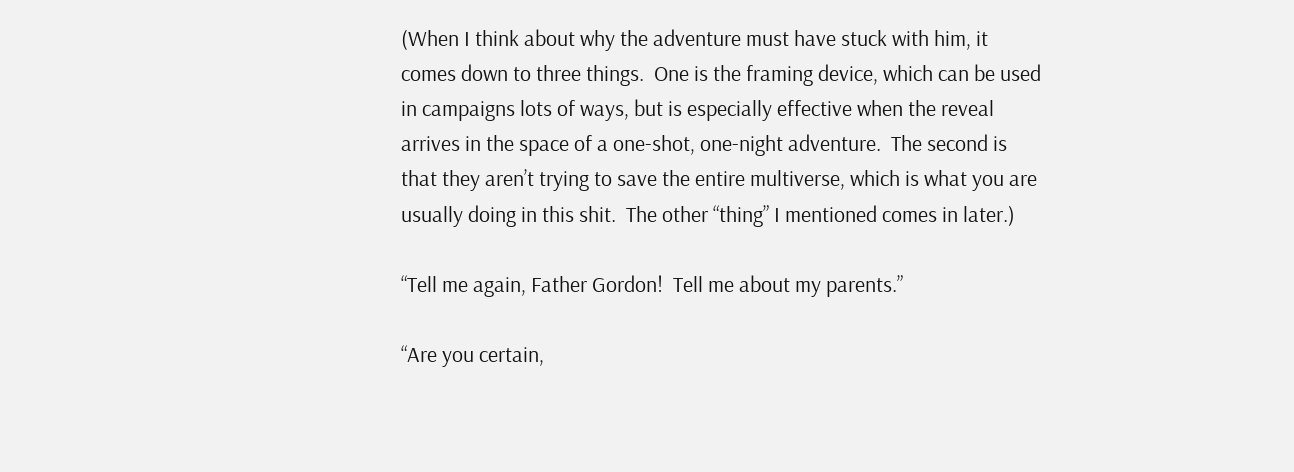(When I think about why the adventure must have stuck with him, it comes down to three things.  One is the framing device, which can be used in campaigns lots of ways, but is especially effective when the reveal arrives in the space of a one-shot, one-night adventure.  The second is that they aren’t trying to save the entire multiverse, which is what you are usually doing in this shit.  The other “thing” I mentioned comes in later.)

“Tell me again, Father Gordon!  Tell me about my parents.”

“Are you certain,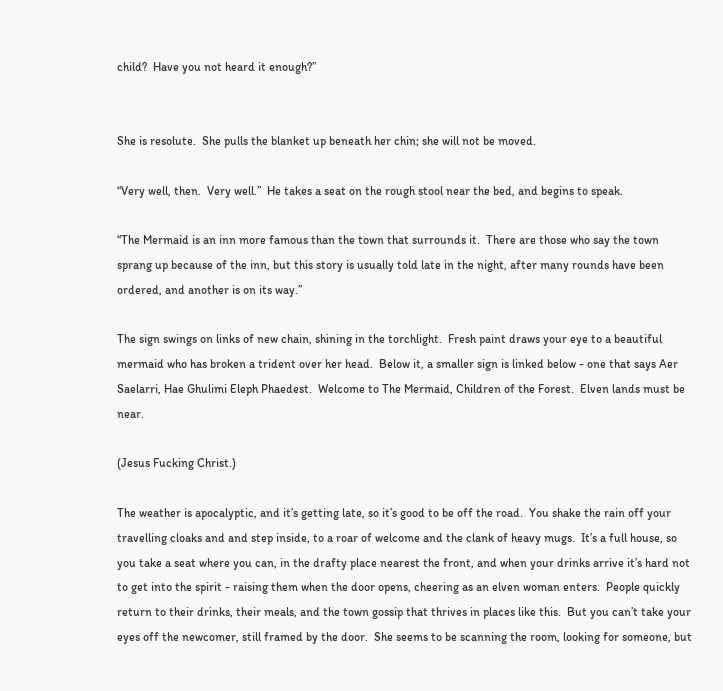child?  Have you not heard it enough?”


She is resolute.  She pulls the blanket up beneath her chin; she will not be moved.

“Very well, then.  Very well.”  He takes a seat on the rough stool near the bed, and begins to speak.

“The Mermaid is an inn more famous than the town that surrounds it.  There are those who say the town sprang up because of the inn, but this story is usually told late in the night, after many rounds have been ordered, and another is on its way.”

The sign swings on links of new chain, shining in the torchlight.  Fresh paint draws your eye to a beautiful mermaid who has broken a trident over her head.  Below it, a smaller sign is linked below - one that says Aer Saelarri, Hae Ghulimi Eleph Phaedest.  Welcome to The Mermaid, Children of the Forest.  Elven lands must be near.

(Jesus Fucking Christ.)

The weather is apocalyptic, and it’s getting late, so it’s good to be off the road.  You shake the rain off your travelling cloaks and and step inside, to a roar of welcome and the clank of heavy mugs.  It’s a full house, so you take a seat where you can, in the drafty place nearest the front, and when your drinks arrive it’s hard not to get into the spirit - raising them when the door opens, cheering as an elven woman enters.  People quickly return to their drinks, their meals, and the town gossip that thrives in places like this.  But you can’t take your eyes off the newcomer, still framed by the door.  She seems to be scanning the room, looking for someone, but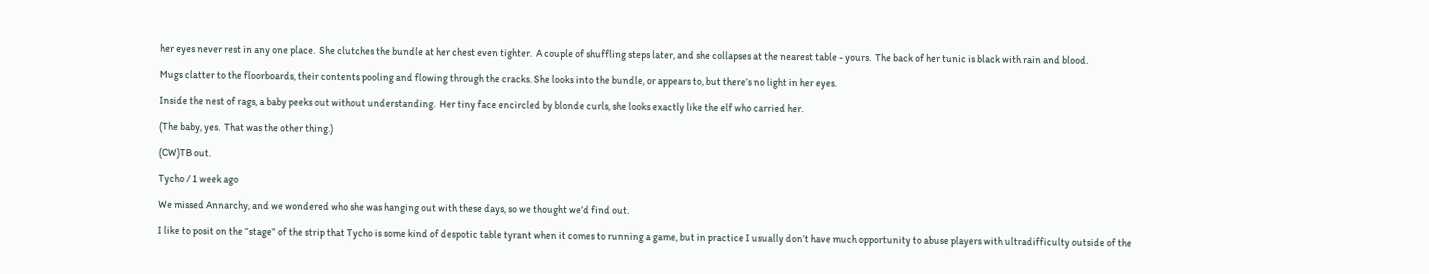her eyes never rest in any one place.  She clutches the bundle at her chest even tighter.  A couple of shuffling steps later, and she collapses at the nearest table - yours.  The back of her tunic is black with rain and blood.

Mugs clatter to the floorboards, their contents pooling and flowing through the cracks. She looks into the bundle, or appears to, but there’s no light in her eyes.

Inside the nest of rags, a baby peeks out without understanding.  Her tiny face encircled by blonde curls, she looks exactly like the elf who carried her.

(The baby, yes.  That was the other thing.)

(CW)TB out.

Tycho / 1 week ago

We missed Annarchy, and we wondered who she was hanging out with these days, so we thought we’d find out.

I like to posit on the “stage” of the strip that Tycho is some kind of despotic table tyrant when it comes to running a game, but in practice I usually don’t have much opportunity to abuse players with ultradifficulty outside of the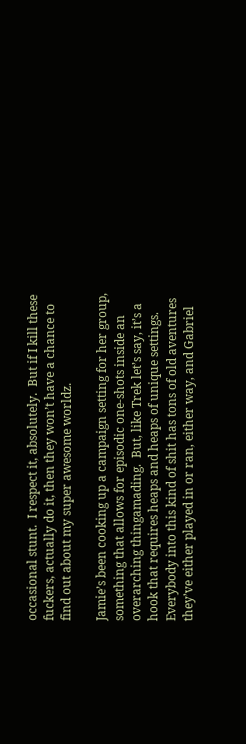occasional stunt.  I respect it, absolutely.  But if I kill these fuckers, actually do it, then they won’t have a chance to find out about my super awesome worldz.

Jamie’s been cooking up a campaign setting for her group, something that allows for episodic one-shots inside an overarching thingamading.  But, like Trek let’s say, it’s a hook that requires heaps and heaps of unique settings.  Everybody into this kind of shit has tons of old aventures they’ve either played in or ran, either way, and Gabriel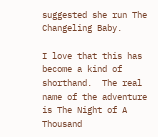suggested she run The Changeling Baby.

I love that this has become a kind of shorthand.  The real name of the adventure is The Night of A Thousand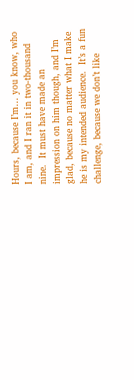Hours, because I’m… you know, who I am, and I ran it in two-thousand nine.  It must have made an impression on him though, and I’m glad, because no matter what I make he is my intended audience.  It’s a fun challenge, because we don’t like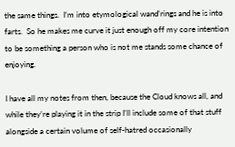the same things.  I’m into etymological wand’rings and he is into farts.  So he makes me curve it just enough off my core intention to be something a person who is not me stands some chance of enjoying.

I have all my notes from then, because the Cloud knows all, and while they’re playing it in the strip I’ll include some of that stuff alongside a certain volume of self-hatred occasionally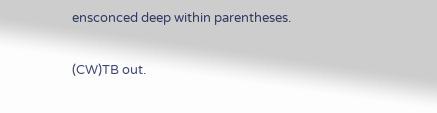ensconced deep within parentheses.

(CW)TB out.